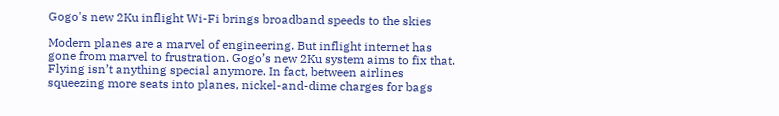Gogo's new 2Ku inflight Wi-Fi brings broadband speeds to the skies

Modern planes are a marvel of engineering. But inflight internet has gone from marvel to frustration. Gogo’s new 2Ku system aims to fix that. Flying isn’t anything special anymore. In fact, between airlines squeezing more seats into planes, nickel-and-dime charges for bags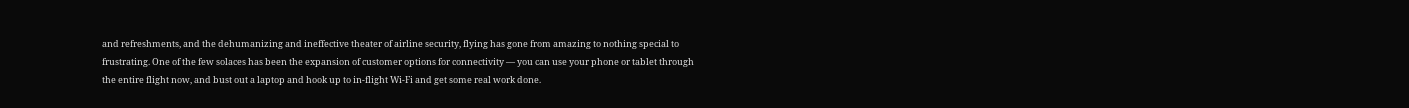and refreshments, and the dehumanizing and ineffective theater of airline security, flying has gone from amazing to nothing special to frustrating. One of the few solaces has been the expansion of customer options for connectivity — you can use your phone or tablet through the entire flight now, and bust out a laptop and hook up to in-flight Wi-Fi and get some real work done.